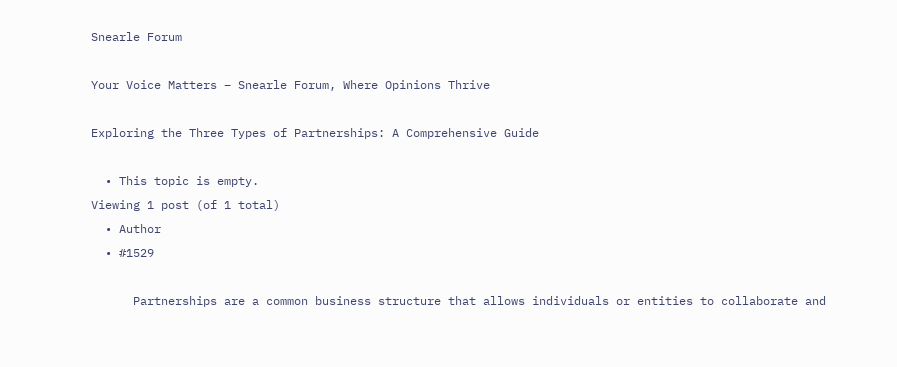Snearle Forum

Your Voice Matters – Snearle Forum, Where Opinions Thrive

Exploring the Three Types of Partnerships: A Comprehensive Guide

  • This topic is empty.
Viewing 1 post (of 1 total)
  • Author
  • #1529

      Partnerships are a common business structure that allows individuals or entities to collaborate and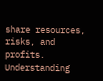share resources, risks, and profits. Understanding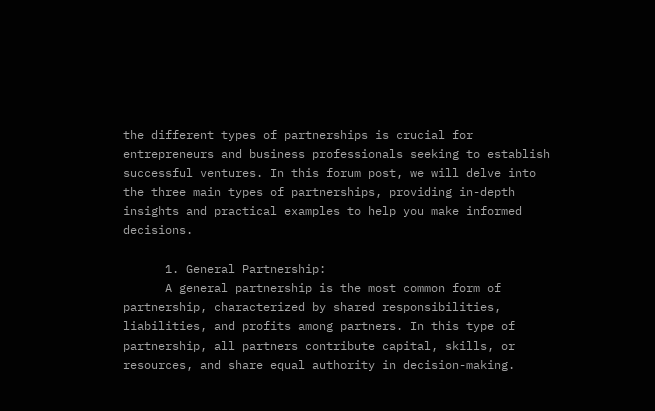the different types of partnerships is crucial for entrepreneurs and business professionals seeking to establish successful ventures. In this forum post, we will delve into the three main types of partnerships, providing in-depth insights and practical examples to help you make informed decisions.

      1. General Partnership:
      A general partnership is the most common form of partnership, characterized by shared responsibilities, liabilities, and profits among partners. In this type of partnership, all partners contribute capital, skills, or resources, and share equal authority in decision-making.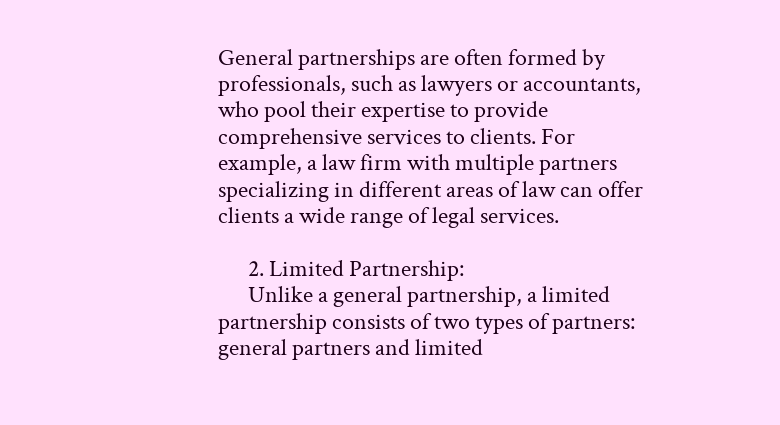General partnerships are often formed by professionals, such as lawyers or accountants, who pool their expertise to provide comprehensive services to clients. For example, a law firm with multiple partners specializing in different areas of law can offer clients a wide range of legal services.

      2. Limited Partnership:
      Unlike a general partnership, a limited partnership consists of two types of partners: general partners and limited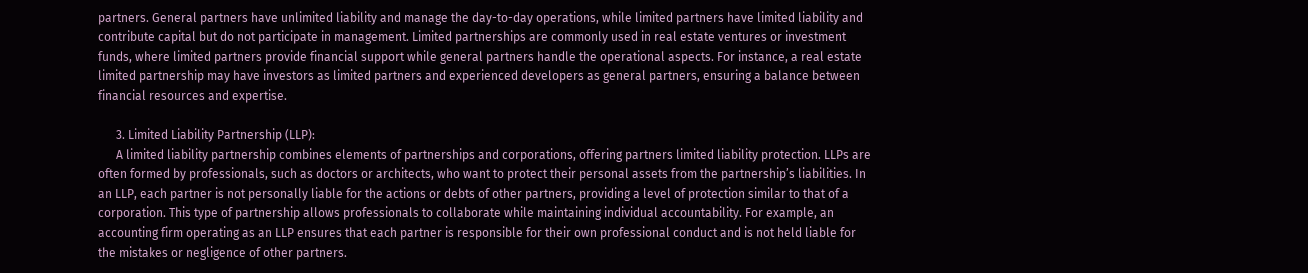partners. General partners have unlimited liability and manage the day-to-day operations, while limited partners have limited liability and contribute capital but do not participate in management. Limited partnerships are commonly used in real estate ventures or investment funds, where limited partners provide financial support while general partners handle the operational aspects. For instance, a real estate limited partnership may have investors as limited partners and experienced developers as general partners, ensuring a balance between financial resources and expertise.

      3. Limited Liability Partnership (LLP):
      A limited liability partnership combines elements of partnerships and corporations, offering partners limited liability protection. LLPs are often formed by professionals, such as doctors or architects, who want to protect their personal assets from the partnership’s liabilities. In an LLP, each partner is not personally liable for the actions or debts of other partners, providing a level of protection similar to that of a corporation. This type of partnership allows professionals to collaborate while maintaining individual accountability. For example, an accounting firm operating as an LLP ensures that each partner is responsible for their own professional conduct and is not held liable for the mistakes or negligence of other partners.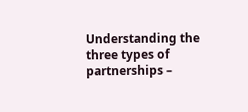Understanding the three types of partnerships –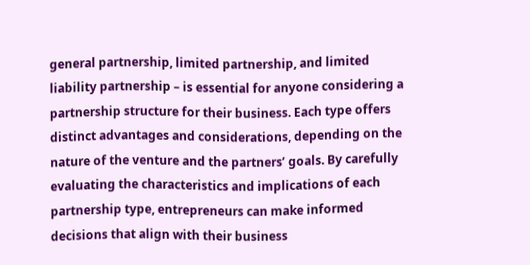general partnership, limited partnership, and limited liability partnership – is essential for anyone considering a partnership structure for their business. Each type offers distinct advantages and considerations, depending on the nature of the venture and the partners’ goals. By carefully evaluating the characteristics and implications of each partnership type, entrepreneurs can make informed decisions that align with their business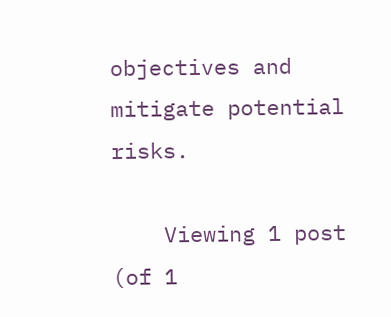objectives and mitigate potential risks.

    Viewing 1 post (of 1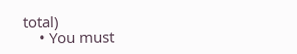total)
    • You must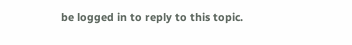be logged in to reply to this topic.